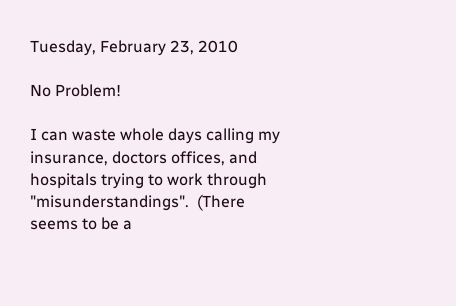Tuesday, February 23, 2010

No Problem!

I can waste whole days calling my insurance, doctors offices, and hospitals trying to work through "misunderstandings".  (There seems to be a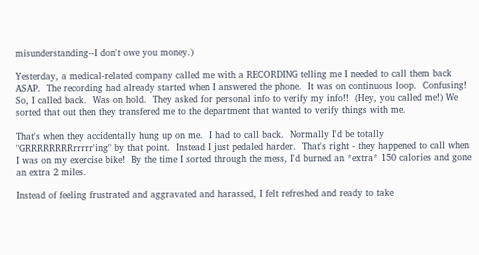misunderstanding--I don't owe you money.)

Yesterday, a medical-related company called me with a RECORDING telling me I needed to call them back ASAP.  The recording had already started when I answered the phone.  It was on continuous loop.  Confusing! So, I called back.  Was on hold.  They asked for personal info to verify my info!!  (Hey, you called me!) We sorted that out then they transfered me to the department that wanted to verify things with me.

That's when they accidentally hung up on me.  I had to call back.  Normally I'd be totally "GRRRRRRRRrrrrr'ing" by that point.  Instead I just pedaled harder.  That's right - they happened to call when I was on my exercise bike!  By the time I sorted through the mess, I'd burned an *extra* 150 calories and gone an extra 2 miles.

Instead of feeling frustrated and aggravated and harassed, I felt refreshed and ready to take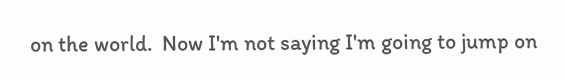on the world.  Now I'm not saying I'm going to jump on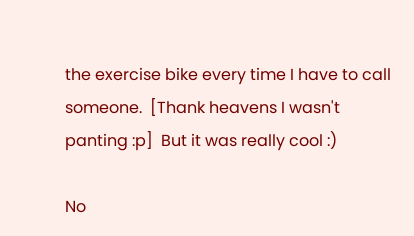the exercise bike every time I have to call someone.  [Thank heavens I wasn't panting :p]  But it was really cool :)

No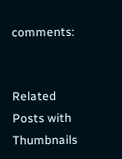comments:


Related Posts with Thumbnails